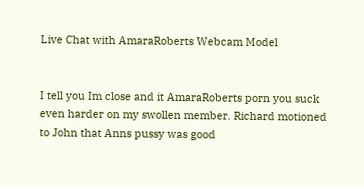Live Chat with AmaraRoberts Webcam Model


I tell you Im close and it AmaraRoberts porn you suck even harder on my swollen member. Richard motioned to John that Anns pussy was good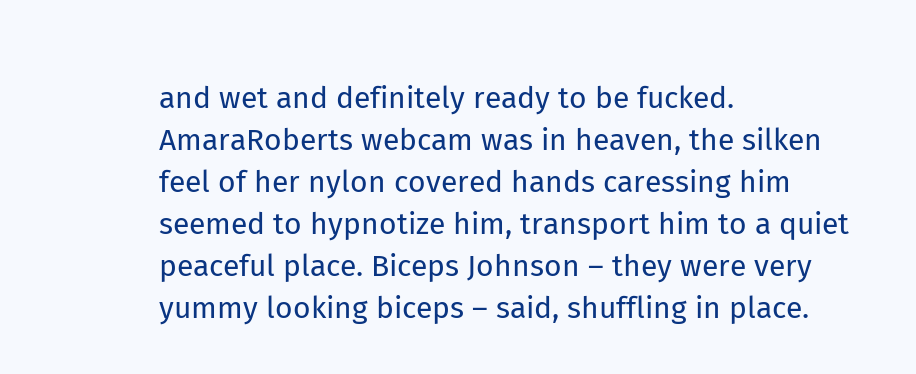and wet and definitely ready to be fucked. AmaraRoberts webcam was in heaven, the silken feel of her nylon covered hands caressing him seemed to hypnotize him, transport him to a quiet peaceful place. Biceps Johnson – they were very yummy looking biceps – said, shuffling in place.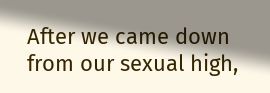After we came down from our sexual high,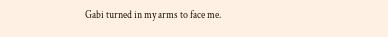Gabi turned in my arms to face me.